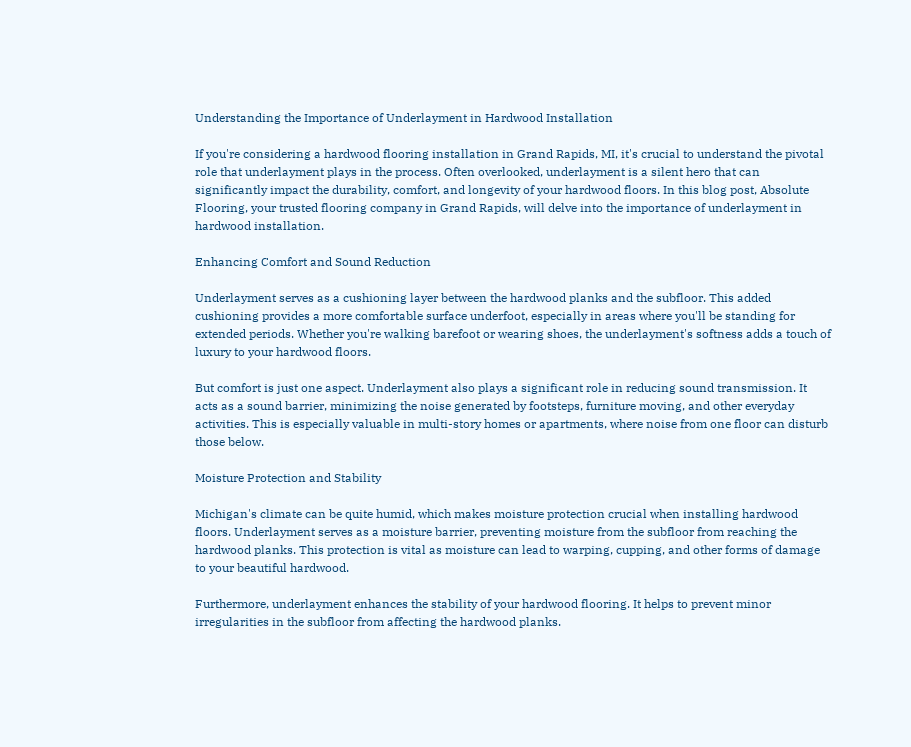Understanding the Importance of Underlayment in Hardwood Installation

If you're considering a hardwood flooring installation in Grand Rapids, MI, it's crucial to understand the pivotal role that underlayment plays in the process. Often overlooked, underlayment is a silent hero that can significantly impact the durability, comfort, and longevity of your hardwood floors. In this blog post, Absolute Flooring, your trusted flooring company in Grand Rapids, will delve into the importance of underlayment in hardwood installation.

Enhancing Comfort and Sound Reduction

Underlayment serves as a cushioning layer between the hardwood planks and the subfloor. This added cushioning provides a more comfortable surface underfoot, especially in areas where you'll be standing for extended periods. Whether you're walking barefoot or wearing shoes, the underlayment's softness adds a touch of luxury to your hardwood floors.

But comfort is just one aspect. Underlayment also plays a significant role in reducing sound transmission. It acts as a sound barrier, minimizing the noise generated by footsteps, furniture moving, and other everyday activities. This is especially valuable in multi-story homes or apartments, where noise from one floor can disturb those below.

Moisture Protection and Stability

Michigan's climate can be quite humid, which makes moisture protection crucial when installing hardwood floors. Underlayment serves as a moisture barrier, preventing moisture from the subfloor from reaching the hardwood planks. This protection is vital as moisture can lead to warping, cupping, and other forms of damage to your beautiful hardwood.

Furthermore, underlayment enhances the stability of your hardwood flooring. It helps to prevent minor irregularities in the subfloor from affecting the hardwood planks.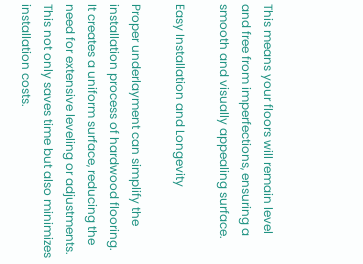This means your floors will remain level and free from imperfections, ensuring a smooth and visually appealing surface.

Easy Installation and Longevity

Proper underlayment can simplify the installation process of hardwood flooring. It creates a uniform surface, reducing the need for extensive leveling or adjustments. This not only saves time but also minimizes installation costs.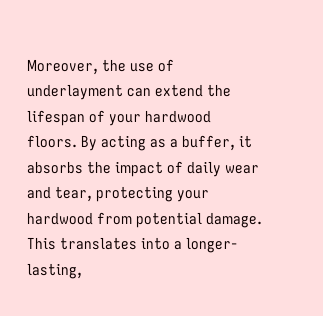Moreover, the use of underlayment can extend the lifespan of your hardwood floors. By acting as a buffer, it absorbs the impact of daily wear and tear, protecting your hardwood from potential damage. This translates into a longer-lasting,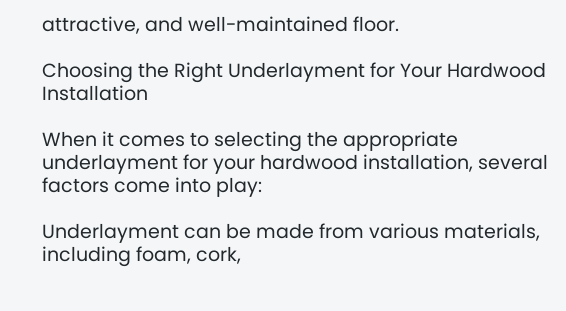attractive, and well-maintained floor.

Choosing the Right Underlayment for Your Hardwood Installation

When it comes to selecting the appropriate underlayment for your hardwood installation, several factors come into play:

Underlayment can be made from various materials, including foam, cork,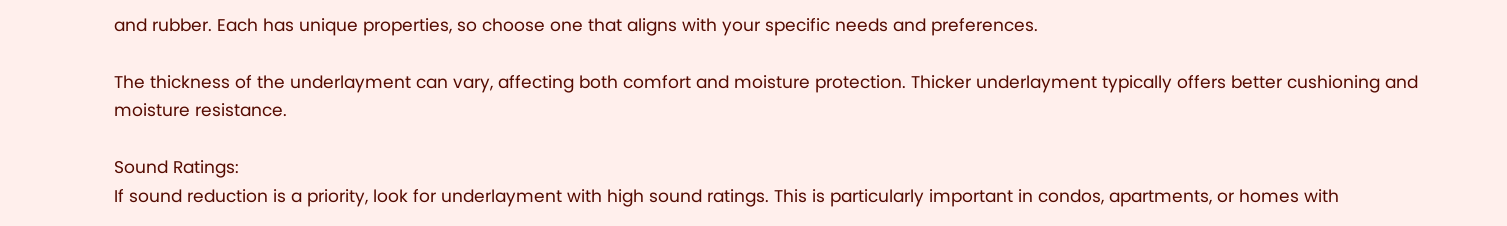and rubber. Each has unique properties, so choose one that aligns with your specific needs and preferences.

The thickness of the underlayment can vary, affecting both comfort and moisture protection. Thicker underlayment typically offers better cushioning and moisture resistance.

Sound Ratings:
If sound reduction is a priority, look for underlayment with high sound ratings. This is particularly important in condos, apartments, or homes with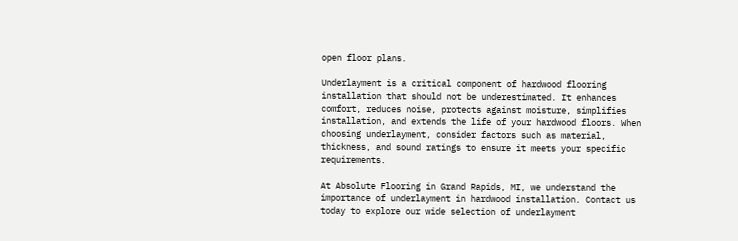open floor plans.

Underlayment is a critical component of hardwood flooring installation that should not be underestimated. It enhances comfort, reduces noise, protects against moisture, simplifies installation, and extends the life of your hardwood floors. When choosing underlayment, consider factors such as material, thickness, and sound ratings to ensure it meets your specific requirements.

At Absolute Flooring in Grand Rapids, MI, we understand the importance of underlayment in hardwood installation. Contact us today to explore our wide selection of underlayment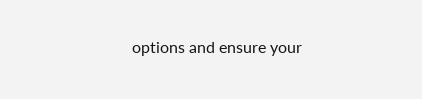options and ensure your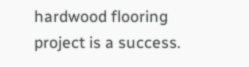hardwood flooring project is a success.